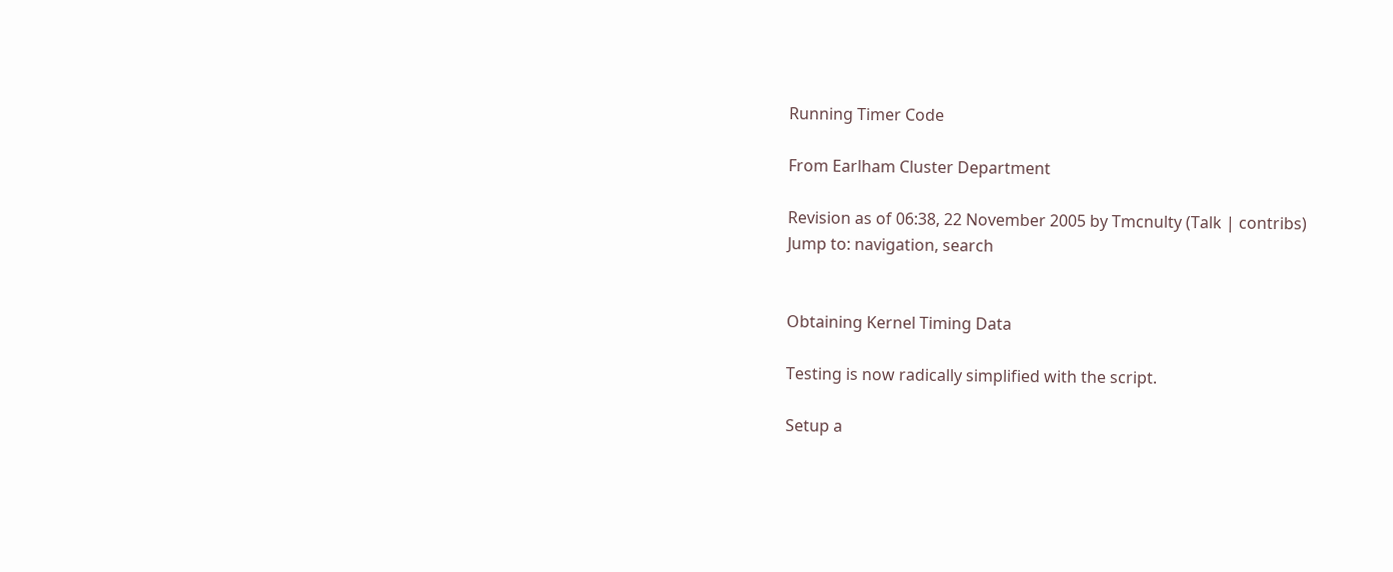Running Timer Code

From Earlham Cluster Department

Revision as of 06:38, 22 November 2005 by Tmcnulty (Talk | contribs)
Jump to: navigation, search


Obtaining Kernel Timing Data

Testing is now radically simplified with the script.

Setup a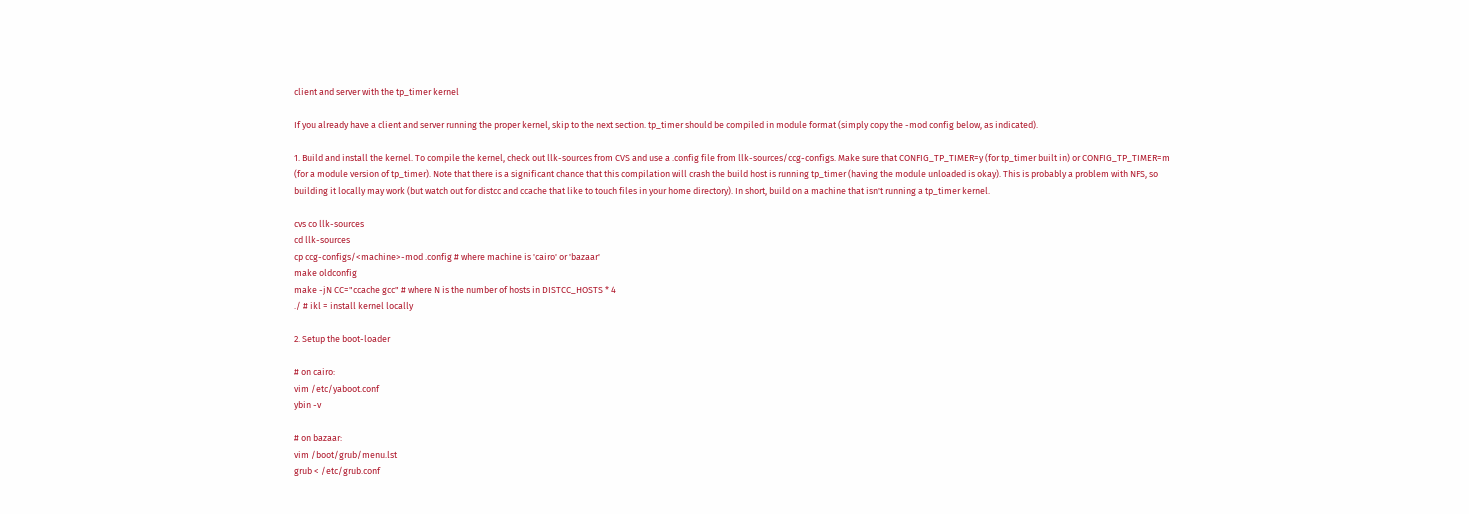client and server with the tp_timer kernel

If you already have a client and server running the proper kernel, skip to the next section. tp_timer should be compiled in module format (simply copy the -mod config below, as indicated).

1. Build and install the kernel. To compile the kernel, check out llk-sources from CVS and use a .config file from llk-sources/ccg-configs. Make sure that CONFIG_TP_TIMER=y (for tp_timer built in) or CONFIG_TP_TIMER=m (for a module version of tp_timer). Note that there is a significant chance that this compilation will crash the build host is running tp_timer (having the module unloaded is okay). This is probably a problem with NFS, so building it locally may work (but watch out for distcc and ccache that like to touch files in your home directory). In short, build on a machine that isn't running a tp_timer kernel.

cvs co llk-sources
cd llk-sources
cp ccg-configs/<machine>-mod .config # where machine is 'cairo' or 'bazaar'
make oldconfig
make -jN CC="ccache gcc" # where N is the number of hosts in DISTCC_HOSTS * 4
./ # ikl = install kernel locally

2. Setup the boot-loader

# on cairo:
vim /etc/yaboot.conf
ybin -v

# on bazaar:
vim /boot/grub/menu.lst
grub < /etc/grub.conf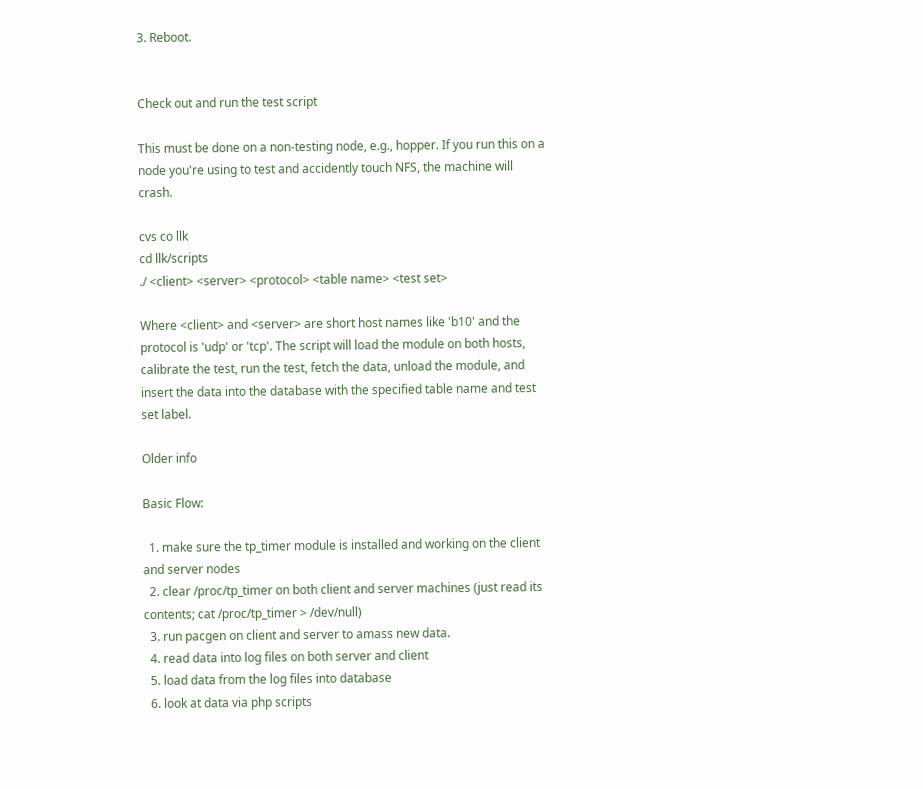3. Reboot.


Check out and run the test script

This must be done on a non-testing node, e.g., hopper. If you run this on a node you're using to test and accidently touch NFS, the machine will crash.

cvs co llk
cd llk/scripts
./ <client> <server> <protocol> <table name> <test set>

Where <client> and <server> are short host names like 'b10' and the protocol is 'udp' or 'tcp'. The script will load the module on both hosts, calibrate the test, run the test, fetch the data, unload the module, and insert the data into the database with the specified table name and test set label.

Older info

Basic Flow:

  1. make sure the tp_timer module is installed and working on the client and server nodes
  2. clear /proc/tp_timer on both client and server machines (just read its contents; cat /proc/tp_timer > /dev/null)
  3. run pacgen on client and server to amass new data.
  4. read data into log files on both server and client
  5. load data from the log files into database
  6. look at data via php scripts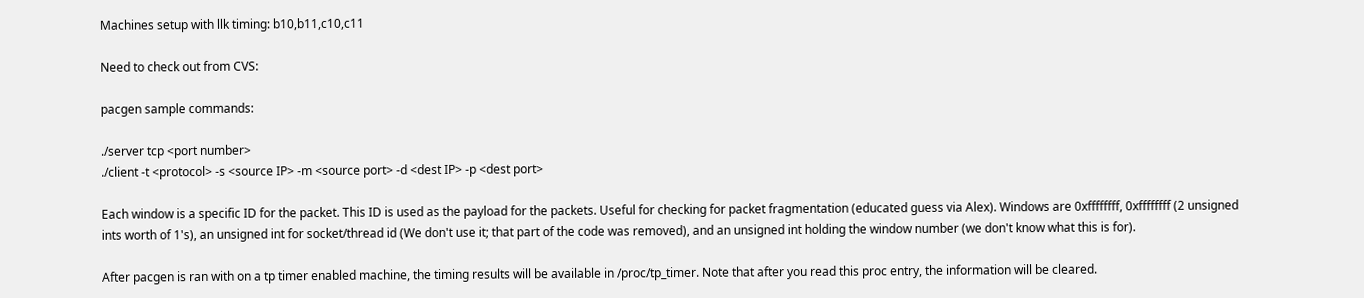Machines setup with llk timing: b10,b11,c10,c11

Need to check out from CVS:

pacgen sample commands:

./server tcp <port number>
./client -t <protocol> -s <source IP> -m <source port> -d <dest IP> -p <dest port>

Each window is a specific ID for the packet. This ID is used as the payload for the packets. Useful for checking for packet fragmentation (educated guess via Alex). Windows are 0xffffffff, 0xffffffff (2 unsigned ints worth of 1's), an unsigned int for socket/thread id (We don't use it; that part of the code was removed), and an unsigned int holding the window number (we don't know what this is for).

After pacgen is ran with on a tp timer enabled machine, the timing results will be available in /proc/tp_timer. Note that after you read this proc entry, the information will be cleared.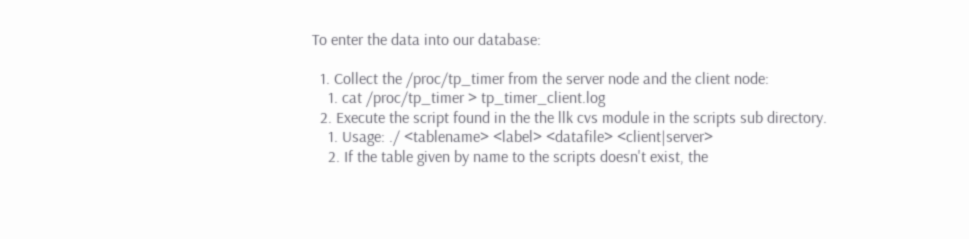To enter the data into our database:

  1. Collect the /proc/tp_timer from the server node and the client node:
    1. cat /proc/tp_timer > tp_timer_client.log
  2. Execute the script found in the the llk cvs module in the scripts sub directory.
    1. Usage: ./ <tablename> <label> <datafile> <client|server>
    2. If the table given by name to the scripts doesn't exist, the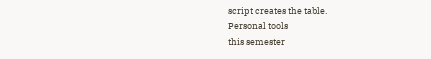script creates the table.
Personal tools
this semester